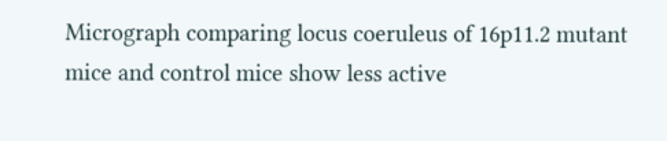Micrograph comparing locus coeruleus of 16p11.2 mutant mice and control mice show less active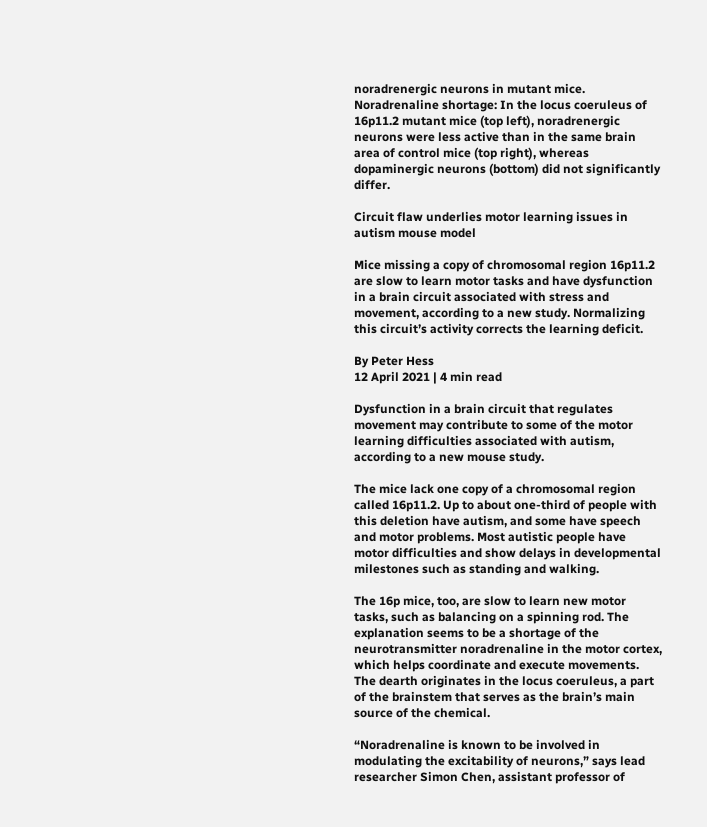noradrenergic neurons in mutant mice.
Noradrenaline shortage: In the locus coeruleus of 16p11.2 mutant mice (top left), noradrenergic neurons were less active than in the same brain area of control mice (top right), whereas dopaminergic neurons (bottom) did not significantly differ.

Circuit flaw underlies motor learning issues in autism mouse model

Mice missing a copy of chromosomal region 16p11.2 are slow to learn motor tasks and have dysfunction in a brain circuit associated with stress and movement, according to a new study. Normalizing this circuit’s activity corrects the learning deficit.

By Peter Hess
12 April 2021 | 4 min read

Dysfunction in a brain circuit that regulates movement may contribute to some of the motor learning difficulties associated with autism, according to a new mouse study.

The mice lack one copy of a chromosomal region called 16p11.2. Up to about one-third of people with this deletion have autism, and some have speech and motor problems. Most autistic people have motor difficulties and show delays in developmental milestones such as standing and walking.

The 16p mice, too, are slow to learn new motor tasks, such as balancing on a spinning rod. The explanation seems to be a shortage of the neurotransmitter noradrenaline in the motor cortex, which helps coordinate and execute movements. The dearth originates in the locus coeruleus, a part of the brainstem that serves as the brain’s main source of the chemical.

“Noradrenaline is known to be involved in modulating the excitability of neurons,” says lead researcher Simon Chen, assistant professor of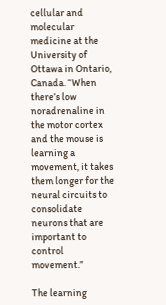cellular and molecular medicine at the University of Ottawa in Ontario, Canada. “When there’s low noradrenaline in the motor cortex and the mouse is learning a movement, it takes them longer for the neural circuits to consolidate neurons that are important to control movement.”

The learning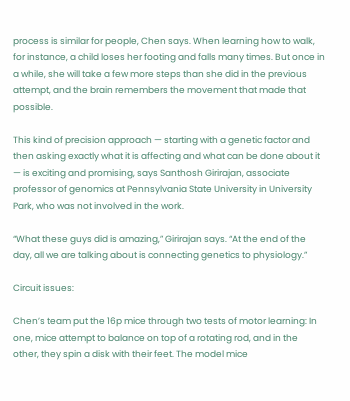process is similar for people, Chen says. When learning how to walk, for instance, a child loses her footing and falls many times. But once in a while, she will take a few more steps than she did in the previous attempt, and the brain remembers the movement that made that possible.

This kind of precision approach — starting with a genetic factor and then asking exactly what it is affecting and what can be done about it — is exciting and promising, says Santhosh Girirajan, associate professor of genomics at Pennsylvania State University in University Park, who was not involved in the work.

“What these guys did is amazing,” Girirajan says. “At the end of the day, all we are talking about is connecting genetics to physiology.”

Circuit issues:

Chen’s team put the 16p mice through two tests of motor learning: In one, mice attempt to balance on top of a rotating rod, and in the other, they spin a disk with their feet. The model mice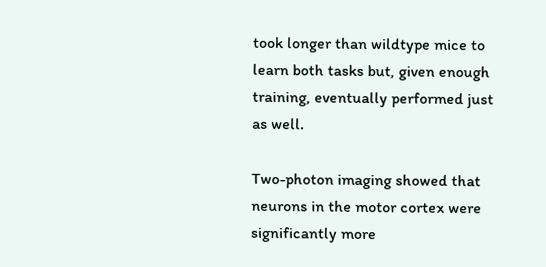took longer than wildtype mice to learn both tasks but, given enough training, eventually performed just as well.

Two-photon imaging showed that neurons in the motor cortex were significantly more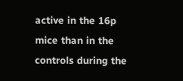active in the 16p mice than in the controls during the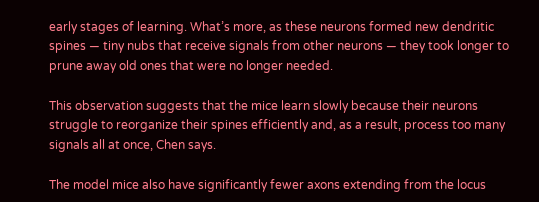early stages of learning. What’s more, as these neurons formed new dendritic spines — tiny nubs that receive signals from other neurons — they took longer to prune away old ones that were no longer needed.

This observation suggests that the mice learn slowly because their neurons struggle to reorganize their spines efficiently and, as a result, process too many signals all at once, Chen says.

The model mice also have significantly fewer axons extending from the locus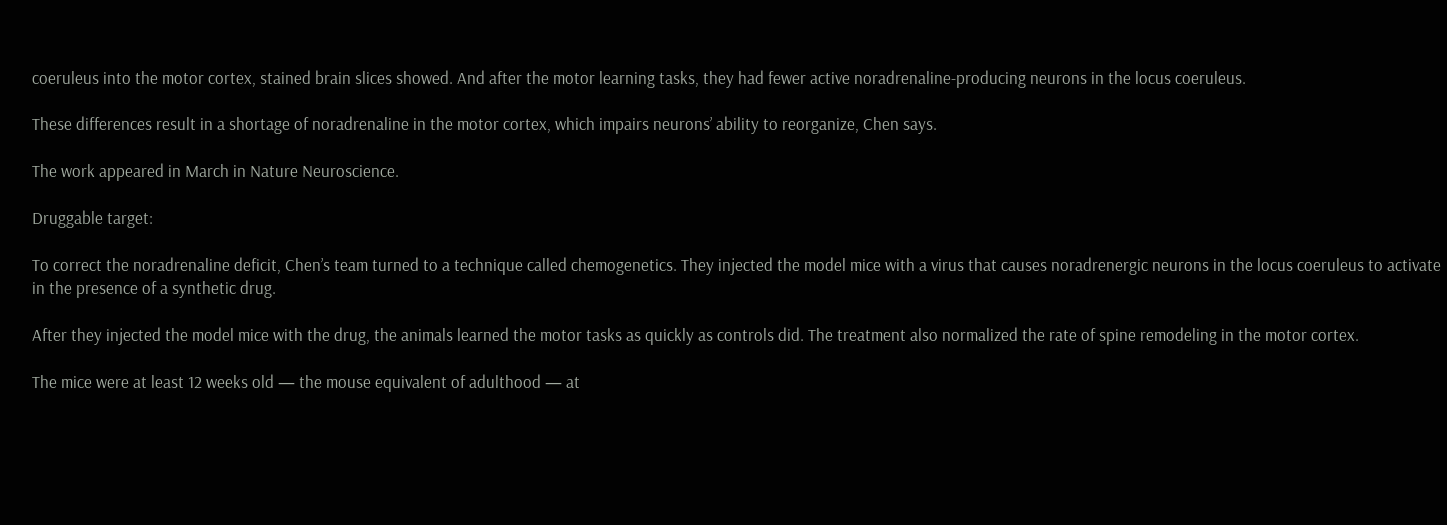coeruleus into the motor cortex, stained brain slices showed. And after the motor learning tasks, they had fewer active noradrenaline-producing neurons in the locus coeruleus.

These differences result in a shortage of noradrenaline in the motor cortex, which impairs neurons’ ability to reorganize, Chen says.

The work appeared in March in Nature Neuroscience.

Druggable target:

To correct the noradrenaline deficit, Chen’s team turned to a technique called chemogenetics. They injected the model mice with a virus that causes noradrenergic neurons in the locus coeruleus to activate in the presence of a synthetic drug.

After they injected the model mice with the drug, the animals learned the motor tasks as quickly as controls did. The treatment also normalized the rate of spine remodeling in the motor cortex.

The mice were at least 12 weeks old — the mouse equivalent of adulthood — at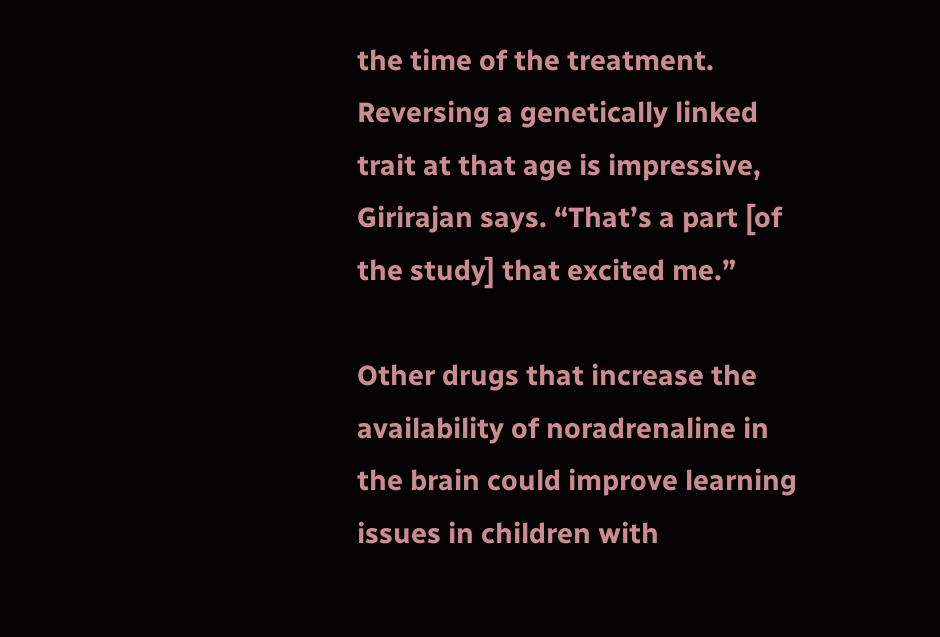the time of the treatment. Reversing a genetically linked trait at that age is impressive, Girirajan says. “That’s a part [of the study] that excited me.”

Other drugs that increase the availability of noradrenaline in the brain could improve learning issues in children with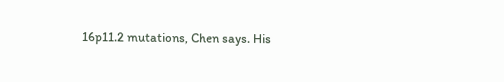16p11.2 mutations, Chen says. His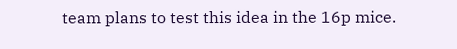team plans to test this idea in the 16p mice.